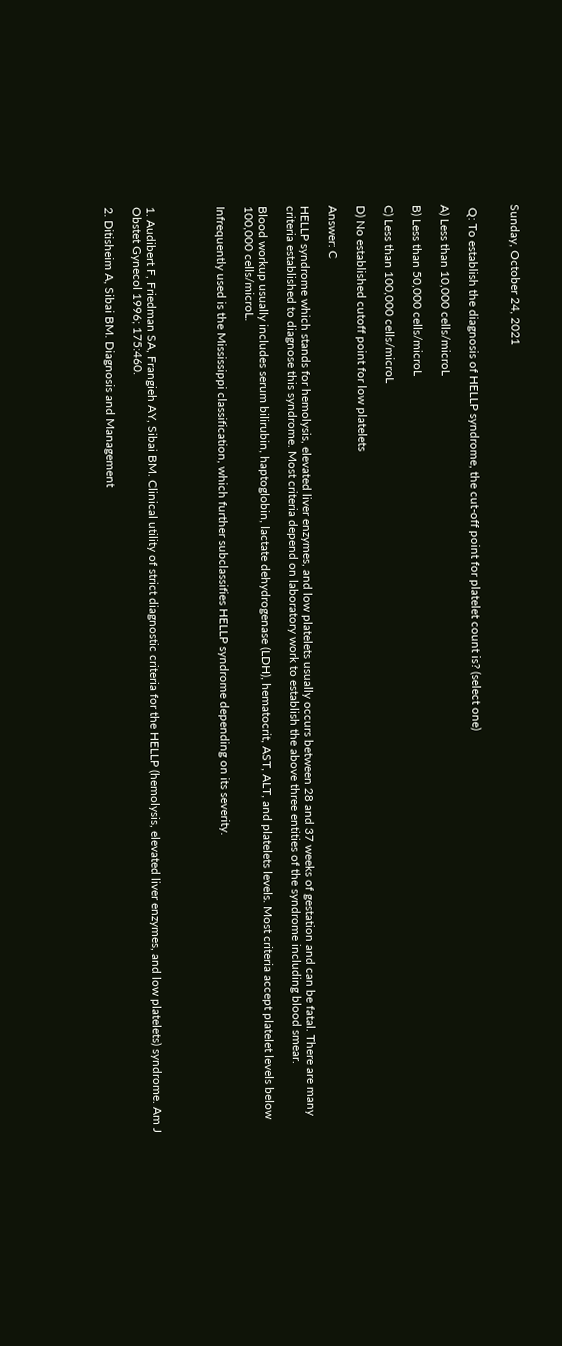Sunday, October 24, 2021


 Q: To establish the diagnosis of HELLP syndrome, the cut-off point for platelet count is? (select one)

A) Less than 10,000 cells/microL

B) Less than 50,000 cells/microL

C) Less than 100,000 cells/microL

D) No established cutoff point for low platelets

Answer: C

HELLP syndrome which stands for hemolysis, elevated liver enzymes, and low platelets usually occurs between 28 and 37 weeks of gestation and can be fatal. There are many criteria established to diagnose this syndrome. Most criteria depend on laboratory work to establish the above three entities of the syndrome including blood smear.

Blood workup usually includes serum bilirubin, haptoglobin, lactate dehydrogenase (LDH), hematocrit, AST, ALT, and platelets levels. Most criteria accept platelet levels below 100,000 cells/microL.

Infrequently used is the Mississippi classification, which further subclassifies HELLP syndrome depending on its severity.




1. Audibert F, Friedman SA, Frangieh AY, Sibai BM. Clinical utility of strict diagnostic criteria for the HELLP (hemolysis, elevated liver enzymes, and low platelets) syndrome. Am J Obstet Gynecol 1996; 175:460.

2. Ditisheim A, Sibai BM. Diagnosis and Management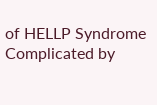of HELLP Syndrome Complicated by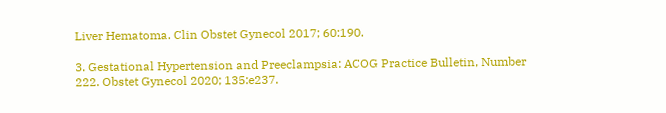Liver Hematoma. Clin Obstet Gynecol 2017; 60:190.

3. Gestational Hypertension and Preeclampsia: ACOG Practice Bulletin, Number 222. Obstet Gynecol 2020; 135:e237.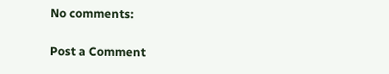No comments:

Post a Comment